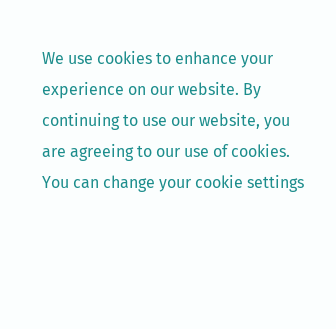We use cookies to enhance your experience on our website. By continuing to use our website, you are agreeing to our use of cookies. You can change your cookie settings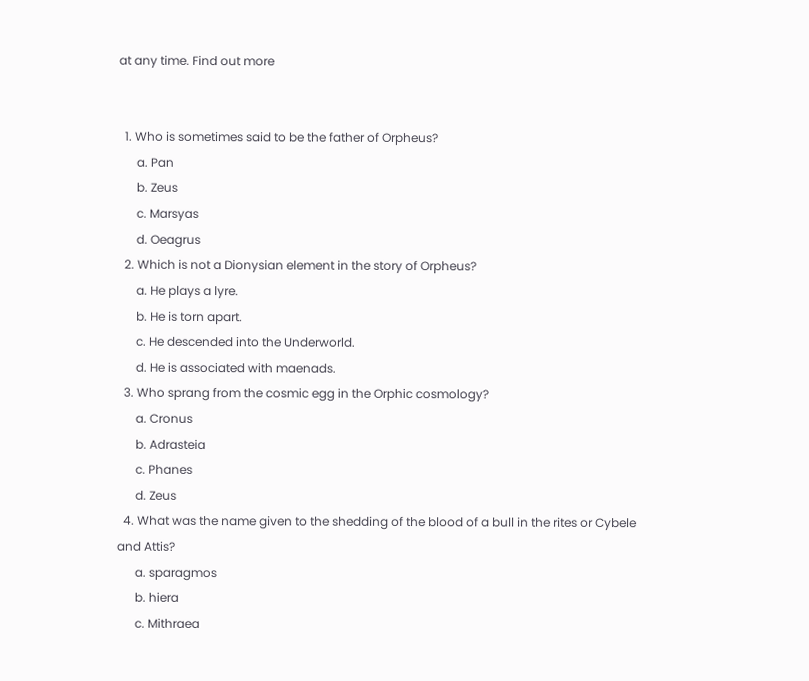at any time. Find out more


  1. Who is sometimes said to be the father of Orpheus?
      a. Pan
      b. Zeus
      c. Marsyas
      d. Oeagrus
  2. Which is not a Dionysian element in the story of Orpheus?
      a. He plays a lyre.
      b. He is torn apart.
      c. He descended into the Underworld.
      d. He is associated with maenads.
  3. Who sprang from the cosmic egg in the Orphic cosmology?
      a. Cronus
      b. Adrasteia
      c. Phanes
      d. Zeus
  4. What was the name given to the shedding of the blood of a bull in the rites or Cybele and Attis?
      a. sparagmos
      b. hiera
      c. Mithraea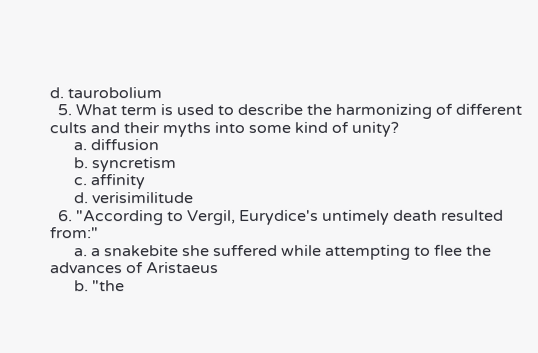d. taurobolium
  5. What term is used to describe the harmonizing of different cults and their myths into some kind of unity?
      a. diffusion
      b. syncretism
      c. affinity
      d. verisimilitude
  6. "According to Vergil, Eurydice's untimely death resulted from:"
      a. a snakebite she suffered while attempting to flee the advances of Aristaeus
      b. "the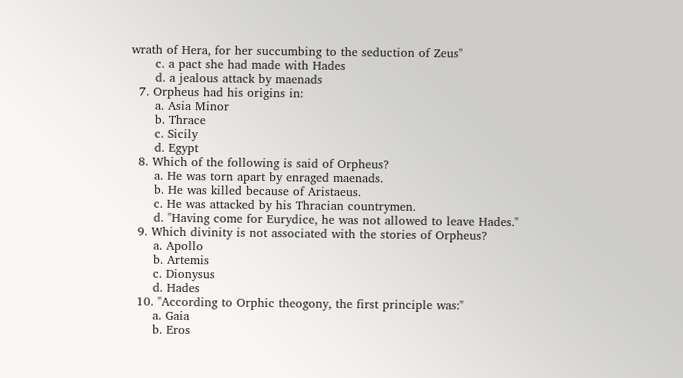wrath of Hera, for her succumbing to the seduction of Zeus"
      c. a pact she had made with Hades
      d. a jealous attack by maenads
  7. Orpheus had his origins in:
      a. Asia Minor
      b. Thrace
      c. Sicily
      d. Egypt
  8. Which of the following is said of Orpheus?
      a. He was torn apart by enraged maenads.
      b. He was killed because of Aristaeus.
      c. He was attacked by his Thracian countrymen.
      d. "Having come for Eurydice, he was not allowed to leave Hades."
  9. Which divinity is not associated with the stories of Orpheus?
      a. Apollo
      b. Artemis
      c. Dionysus
      d. Hades
  10. "According to Orphic theogony, the first principle was:"
      a. Gaia
      b. Eros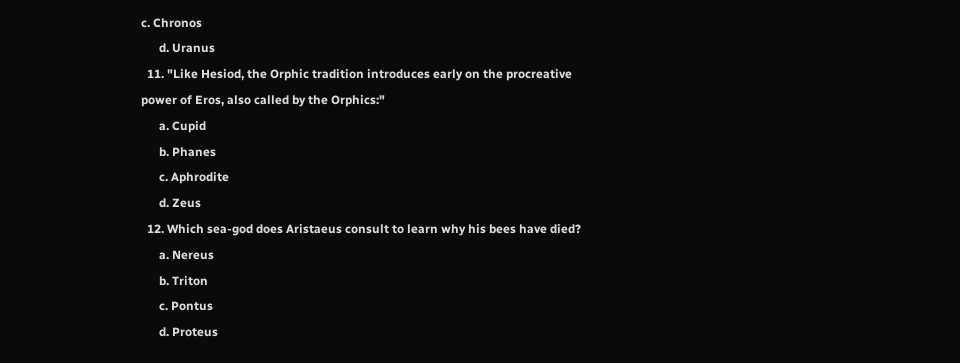c. Chronos
      d. Uranus
  11. "Like Hesiod, the Orphic tradition introduces early on the procreative power of Eros, also called by the Orphics:"
      a. Cupid
      b. Phanes
      c. Aphrodite
      d. Zeus
  12. Which sea-god does Aristaeus consult to learn why his bees have died?
      a. Nereus
      b. Triton
      c. Pontus
      d. Proteus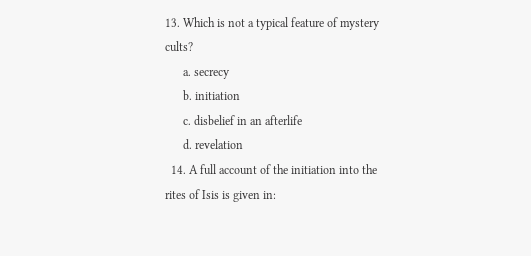13. Which is not a typical feature of mystery cults?
      a. secrecy
      b. initiation
      c. disbelief in an afterlife
      d. revelation
  14. A full account of the initiation into the rites of Isis is given in: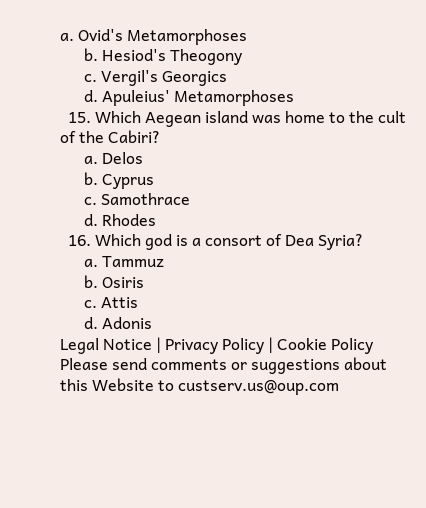a. Ovid's Metamorphoses
      b. Hesiod's Theogony
      c. Vergil's Georgics
      d. Apuleius' Metamorphoses
  15. Which Aegean island was home to the cult of the Cabiri?
      a. Delos
      b. Cyprus
      c. Samothrace
      d. Rhodes
  16. Which god is a consort of Dea Syria?
      a. Tammuz
      b. Osiris
      c. Attis
      d. Adonis
Legal Notice | Privacy Policy | Cookie Policy
Please send comments or suggestions about this Website to custserv.us@oup.com